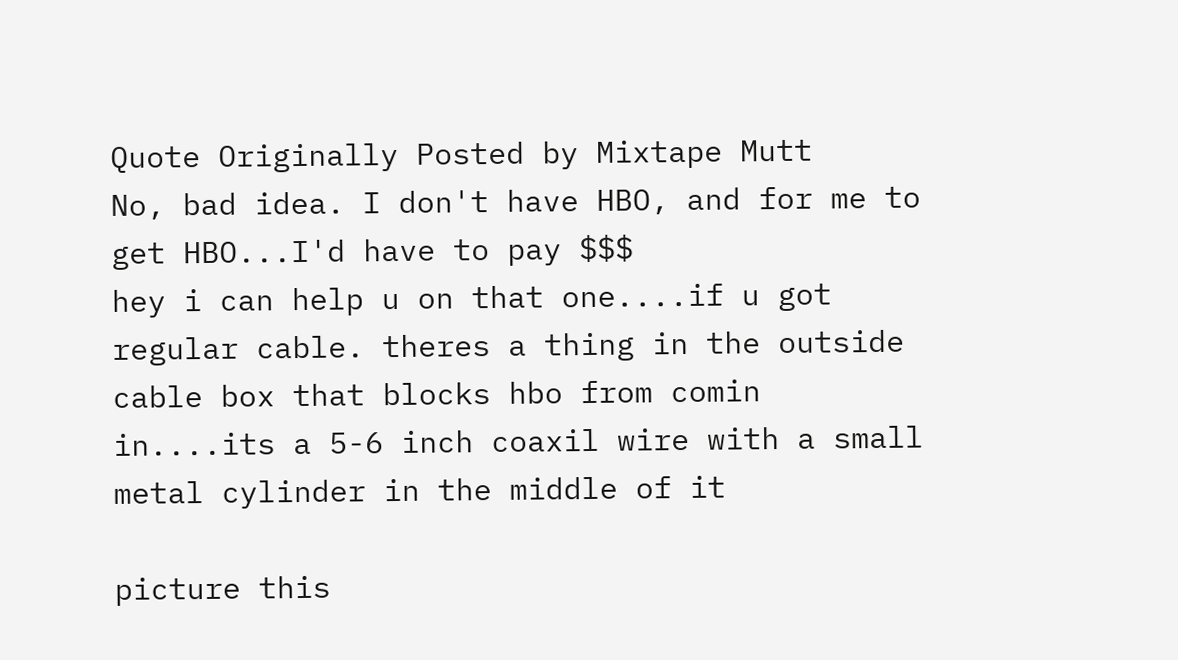Quote Originally Posted by Mixtape Mutt
No, bad idea. I don't have HBO, and for me to get HBO...I'd have to pay $$$
hey i can help u on that one....if u got regular cable. theres a thing in the outside cable box that blocks hbo from comin in....its a 5-6 inch coaxil wire with a small metal cylinder in the middle of it

picture this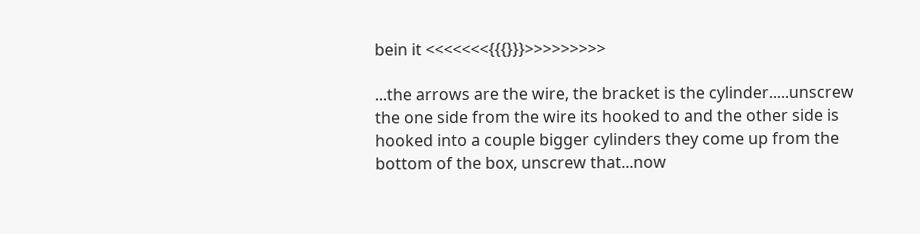bein it <<<<<<<{{{}}}>>>>>>>>>

...the arrows are the wire, the bracket is the cylinder.....unscrew the one side from the wire its hooked to and the other side is hooked into a couple bigger cylinders they come up from the bottom of the box, unscrew that...now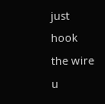just hook the wire u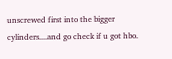unscrewed first into the bigger cylinders....and go check if u got hbo.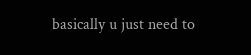basically u just need to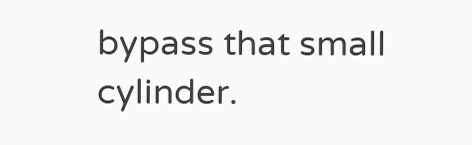bypass that small cylinder.